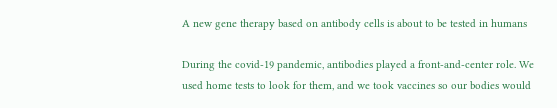A new gene therapy based on antibody cells is about to be tested in humans

During the covid-19 pandemic, antibodies played a front-and-center role. We used home tests to look for them, and we took vaccines so our bodies would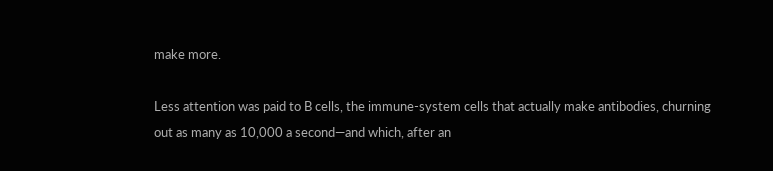make more.

Less attention was paid to B cells, the immune-system cells that actually make antibodies, churning out as many as 10,000 a second—and which, after an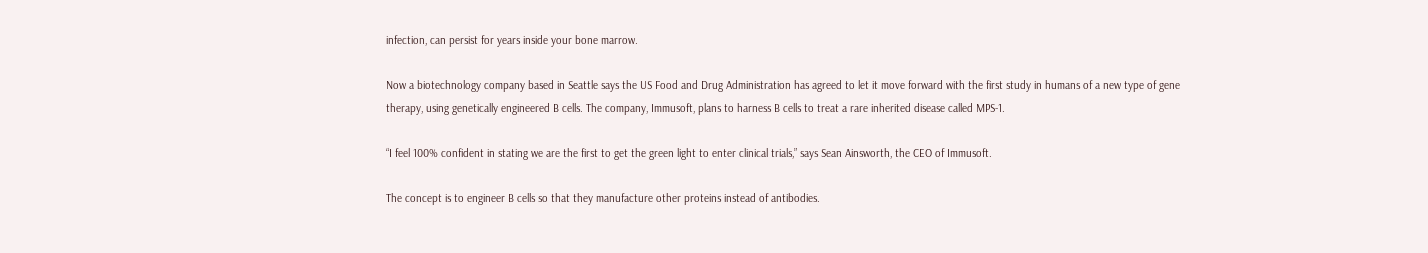infection, can persist for years inside your bone marrow.

Now a biotechnology company based in Seattle says the US Food and Drug Administration has agreed to let it move forward with the first study in humans of a new type of gene therapy, using genetically engineered B cells. The company, Immusoft, plans to harness B cells to treat a rare inherited disease called MPS-1.

“I feel 100% confident in stating we are the first to get the green light to enter clinical trials,” says Sean Ainsworth, the CEO of Immusoft.

The concept is to engineer B cells so that they manufacture other proteins instead of antibodies.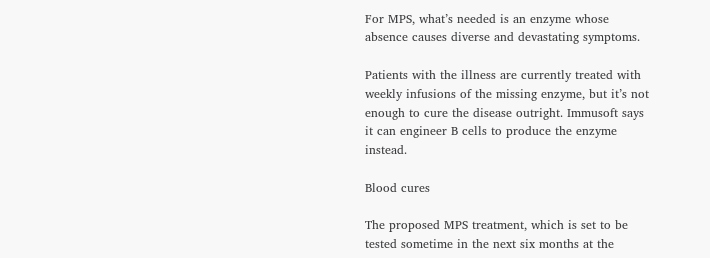For MPS, what’s needed is an enzyme whose absence causes diverse and devastating symptoms.

Patients with the illness are currently treated with weekly infusions of the missing enzyme, but it’s not enough to cure the disease outright. Immusoft says it can engineer B cells to produce the enzyme instead.

Blood cures

The proposed MPS treatment, which is set to be tested sometime in the next six months at the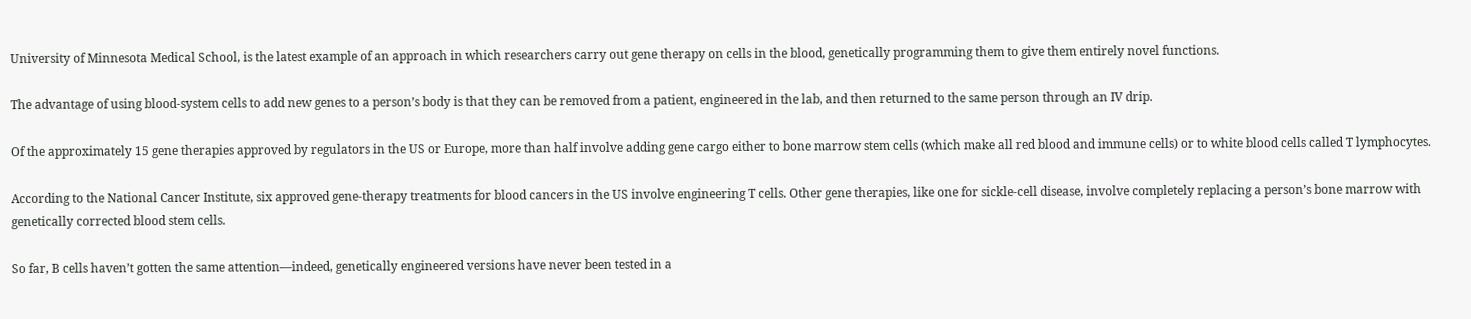University of Minnesota Medical School, is the latest example of an approach in which researchers carry out gene therapy on cells in the blood, genetically programming them to give them entirely novel functions.

The advantage of using blood-system cells to add new genes to a person’s body is that they can be removed from a patient, engineered in the lab, and then returned to the same person through an IV drip.

Of the approximately 15 gene therapies approved by regulators in the US or Europe, more than half involve adding gene cargo either to bone marrow stem cells (which make all red blood and immune cells) or to white blood cells called T lymphocytes.

According to the National Cancer Institute, six approved gene-therapy treatments for blood cancers in the US involve engineering T cells. Other gene therapies, like one for sickle-cell disease, involve completely replacing a person’s bone marrow with genetically corrected blood stem cells.

So far, B cells haven’t gotten the same attention—indeed, genetically engineered versions have never been tested in a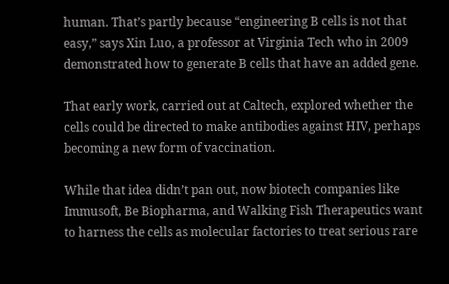human. That’s partly because “engineering B cells is not that easy,” says Xin Luo, a professor at Virginia Tech who in 2009 demonstrated how to generate B cells that have an added gene.

That early work, carried out at Caltech, explored whether the cells could be directed to make antibodies against HIV, perhaps becoming a new form of vaccination.

While that idea didn’t pan out, now biotech companies like Immusoft, Be Biopharma, and Walking Fish Therapeutics want to harness the cells as molecular factories to treat serious rare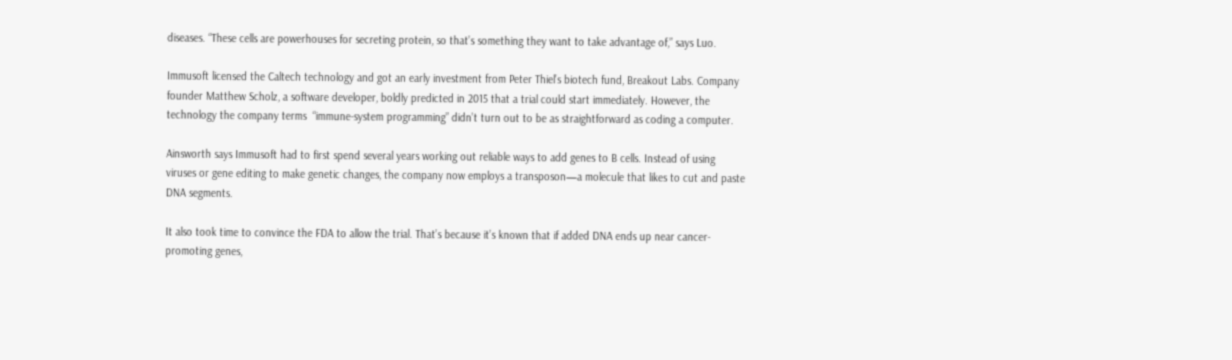diseases. “These cells are powerhouses for secreting protein, so that’s something they want to take advantage of,” says Luo.

Immusoft licensed the Caltech technology and got an early investment from Peter Thiel’s biotech fund, Breakout Labs. Company founder Matthew Scholz, a software developer, boldly predicted in 2015 that a trial could start immediately. However, the technology the company terms  “immune-system programming” didn’t turn out to be as straightforward as coding a computer.

Ainsworth says Immusoft had to first spend several years working out reliable ways to add genes to B cells. Instead of using viruses or gene editing to make genetic changes, the company now employs a transposon—a molecule that likes to cut and paste DNA segments.

It also took time to convince the FDA to allow the trial. That’s because it’s known that if added DNA ends up near cancer-promoting genes,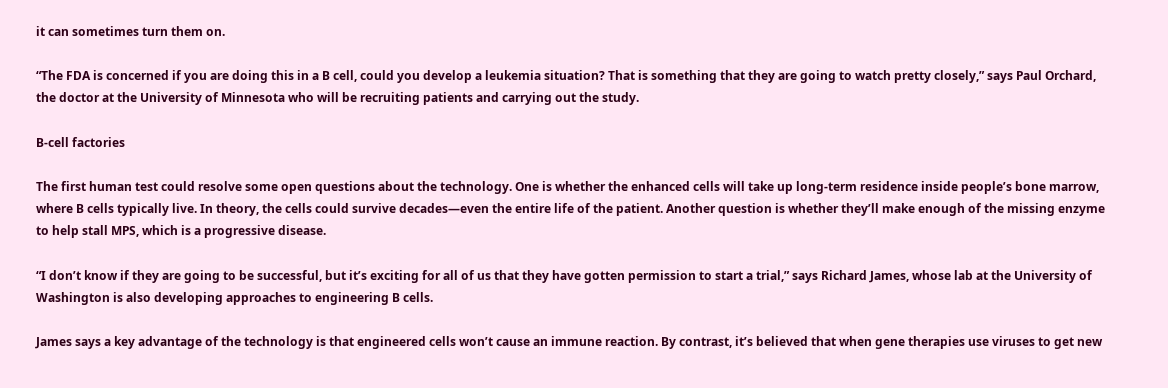it can sometimes turn them on.

“The FDA is concerned if you are doing this in a B cell, could you develop a leukemia situation? That is something that they are going to watch pretty closely,” says Paul Orchard, the doctor at the University of Minnesota who will be recruiting patients and carrying out the study.

B-cell factories

The first human test could resolve some open questions about the technology. One is whether the enhanced cells will take up long-term residence inside people’s bone marrow, where B cells typically live. In theory, the cells could survive decades—even the entire life of the patient. Another question is whether they’ll make enough of the missing enzyme to help stall MPS, which is a progressive disease.

“I don’t know if they are going to be successful, but it’s exciting for all of us that they have gotten permission to start a trial,” says Richard James, whose lab at the University of Washington is also developing approaches to engineering B cells.

James says a key advantage of the technology is that engineered cells won’t cause an immune reaction. By contrast, it’s believed that when gene therapies use viruses to get new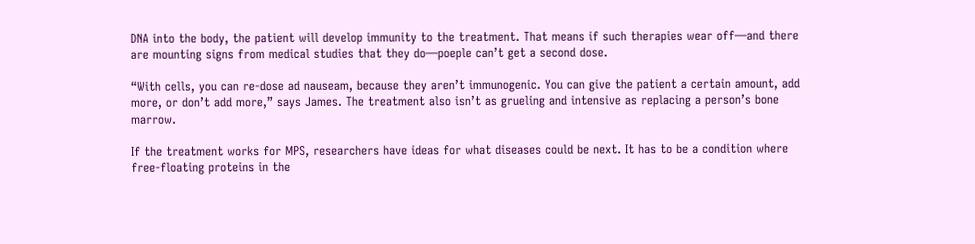DNA into the body, the patient will develop immunity to the treatment. That means if such therapies wear off—and there are mounting signs from medical studies that they do—poeple can’t get a second dose.

“With cells, you can re-dose ad nauseam, because they aren’t immunogenic. You can give the patient a certain amount, add more, or don’t add more,” says James. The treatment also isn’t as grueling and intensive as replacing a person’s bone marrow.

If the treatment works for MPS, researchers have ideas for what diseases could be next. It has to be a condition where free-floating proteins in the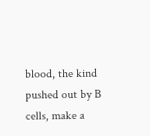blood, the kind pushed out by B cells, make a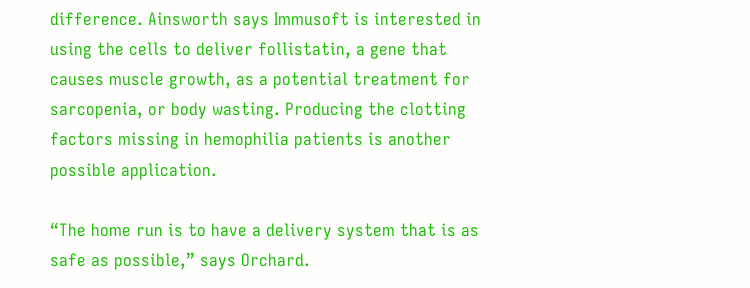difference. Ainsworth says Immusoft is interested in using the cells to deliver follistatin, a gene that causes muscle growth, as a potential treatment for sarcopenia, or body wasting. Producing the clotting factors missing in hemophilia patients is another possible application.

“The home run is to have a delivery system that is as safe as possible,” says Orchard.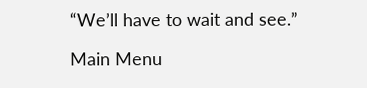“We’ll have to wait and see.”

Main Menu